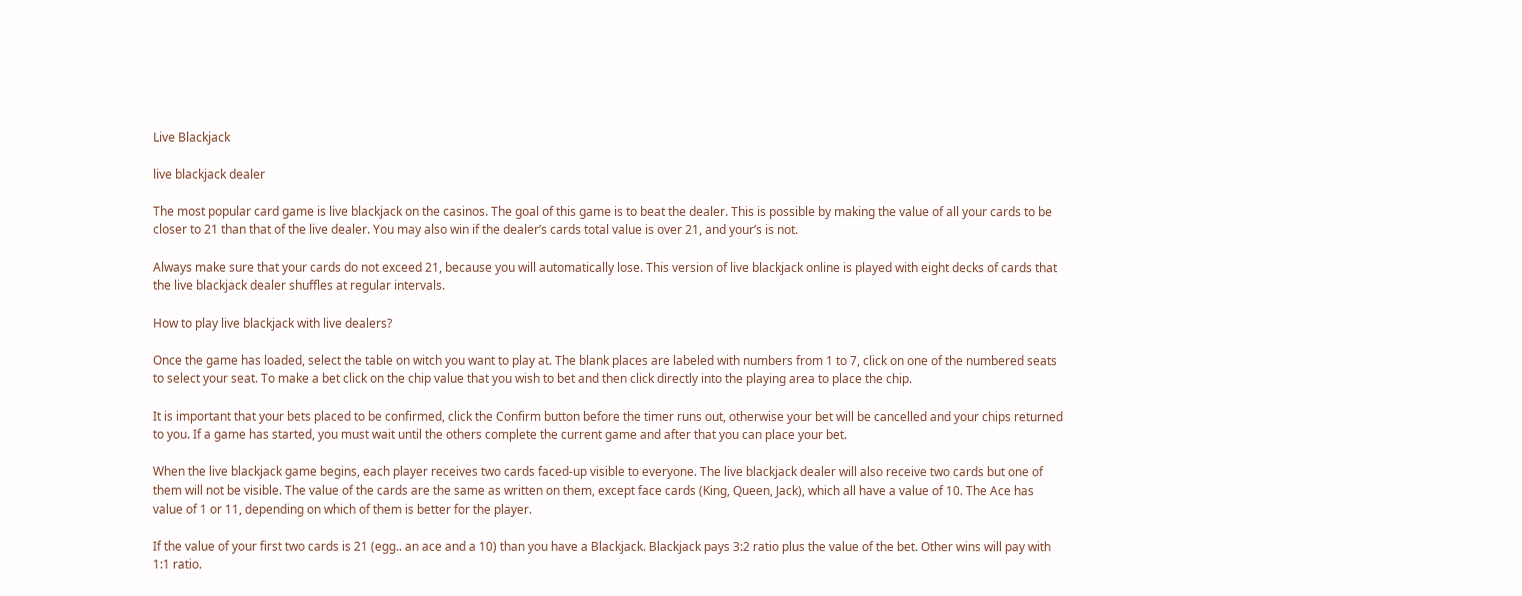Live Blackjack

live blackjack dealer

The most popular card game is live blackjack on the casinos. The goal of this game is to beat the dealer. This is possible by making the value of all your cards to be closer to 21 than that of the live dealer. You may also win if the dealer’s cards total value is over 21, and your’s is not.

Always make sure that your cards do not exceed 21, because you will automatically lose. This version of live blackjack online is played with eight decks of cards that the live blackjack dealer shuffles at regular intervals.

How to play live blackjack with live dealers?

Once the game has loaded, select the table on witch you want to play at. The blank places are labeled with numbers from 1 to 7, click on one of the numbered seats to select your seat. To make a bet click on the chip value that you wish to bet and then click directly into the playing area to place the chip.

It is important that your bets placed to be confirmed, click the Confirm button before the timer runs out, otherwise your bet will be cancelled and your chips returned to you. If a game has started, you must wait until the others complete the current game and after that you can place your bet.

When the live blackjack game begins, each player receives two cards faced-up visible to everyone. The live blackjack dealer will also receive two cards but one of them will not be visible. The value of the cards are the same as written on them, except face cards (King, Queen, Jack), which all have a value of 10. The Ace has value of 1 or 11, depending on which of them is better for the player.

If the value of your first two cards is 21 (egg.. an ace and a 10) than you have a Blackjack. Blackjack pays 3:2 ratio plus the value of the bet. Other wins will pay with 1:1 ratio.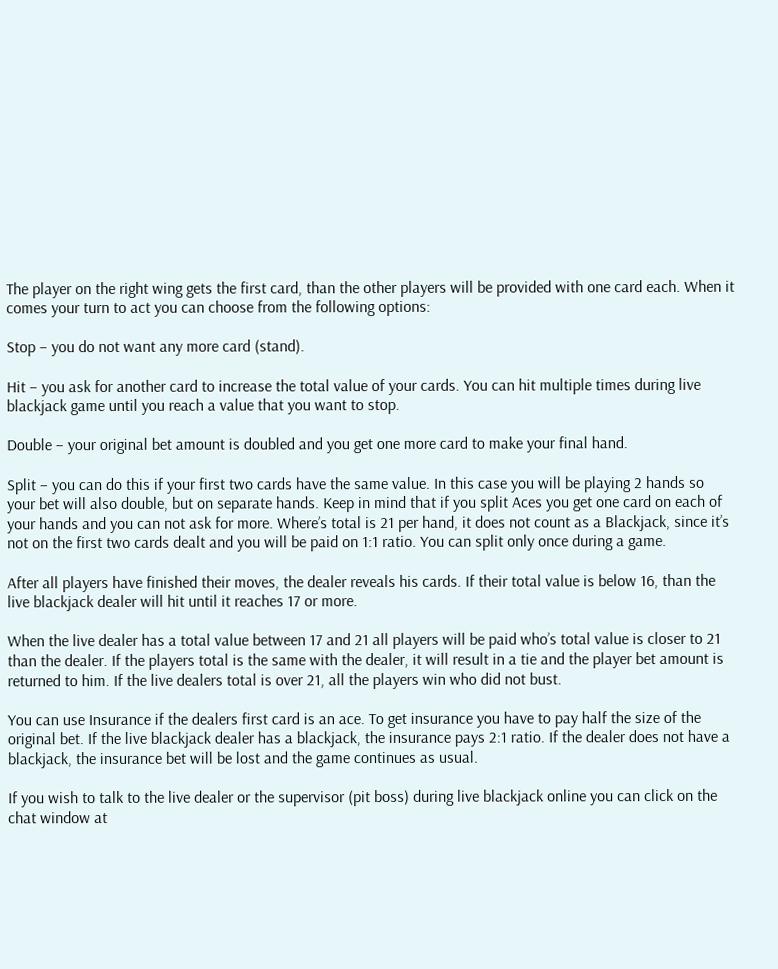The player on the right wing gets the first card, than the other players will be provided with one card each. When it comes your turn to act you can choose from the following options:

Stop – you do not want any more card (stand).

Hit – you ask for another card to increase the total value of your cards. You can hit multiple times during live blackjack game until you reach a value that you want to stop.

Double – your original bet amount is doubled and you get one more card to make your final hand.

Split – you can do this if your first two cards have the same value. In this case you will be playing 2 hands so your bet will also double, but on separate hands. Keep in mind that if you split Aces you get one card on each of your hands and you can not ask for more. Where’s total is 21 per hand, it does not count as a Blackjack, since it’s not on the first two cards dealt and you will be paid on 1:1 ratio. You can split only once during a game.

After all players have finished their moves, the dealer reveals his cards. If their total value is below 16, than the live blackjack dealer will hit until it reaches 17 or more.

When the live dealer has a total value between 17 and 21 all players will be paid who’s total value is closer to 21 than the dealer. If the players total is the same with the dealer, it will result in a tie and the player bet amount is returned to him. If the live dealers total is over 21, all the players win who did not bust.

You can use Insurance if the dealers first card is an ace. To get insurance you have to pay half the size of the original bet. If the live blackjack dealer has a blackjack, the insurance pays 2:1 ratio. If the dealer does not have a blackjack, the insurance bet will be lost and the game continues as usual.

If you wish to talk to the live dealer or the supervisor (pit boss) during live blackjack online you can click on the chat window at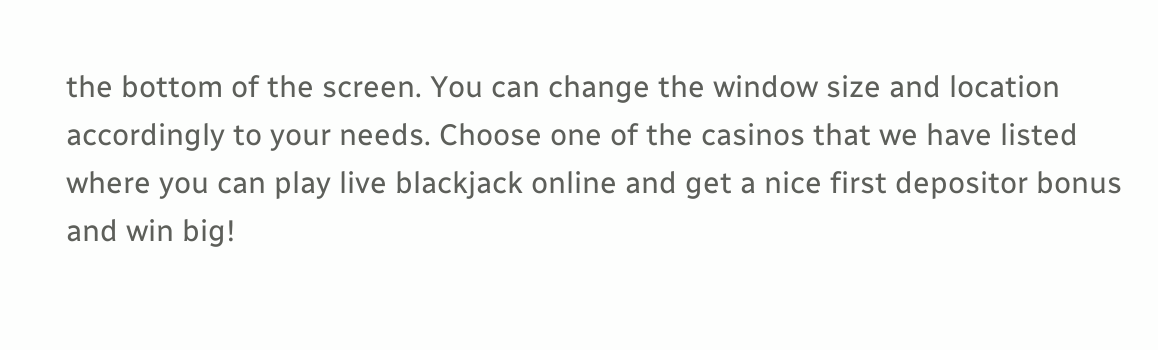the bottom of the screen. You can change the window size and location accordingly to your needs. Choose one of the casinos that we have listed where you can play live blackjack online and get a nice first depositor bonus and win big!